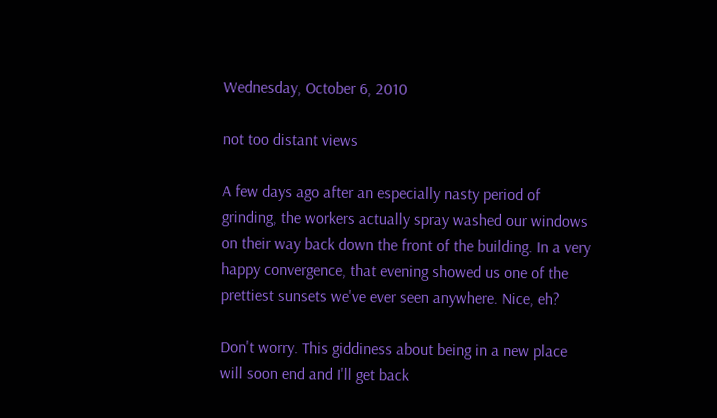Wednesday, October 6, 2010

not too distant views

A few days ago after an especially nasty period of grinding, the workers actually spray washed our windows on their way back down the front of the building. In a very happy convergence, that evening showed us one of the prettiest sunsets we've ever seen anywhere. Nice, eh?

Don't worry. This giddiness about being in a new place will soon end and I'll get back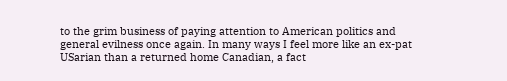to the grim business of paying attention to American politics and general evilness once again. In many ways I feel more like an ex-pat USarian than a returned home Canadian, a fact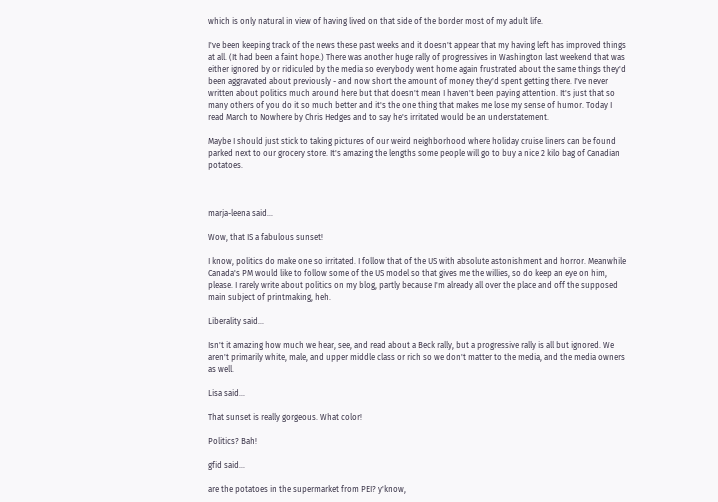which is only natural in view of having lived on that side of the border most of my adult life.

I've been keeping track of the news these past weeks and it doesn't appear that my having left has improved things at all. (It had been a faint hope.) There was another huge rally of progressives in Washington last weekend that was either ignored by or ridiculed by the media so everybody went home again frustrated about the same things they'd been aggravated about previously - and now short the amount of money they'd spent getting there. I've never written about politics much around here but that doesn't mean I haven't been paying attention. It's just that so many others of you do it so much better and it's the one thing that makes me lose my sense of humor. Today I read March to Nowhere by Chris Hedges and to say he's irritated would be an understatement.

Maybe I should just stick to taking pictures of our weird neighborhood where holiday cruise liners can be found parked next to our grocery store. It's amazing the lengths some people will go to buy a nice 2 kilo bag of Canadian potatoes.



marja-leena said...

Wow, that IS a fabulous sunset!

I know, politics do make one so irritated. I follow that of the US with absolute astonishment and horror. Meanwhile Canada's PM would like to follow some of the US model so that gives me the willies, so do keep an eye on him, please. I rarely write about politics on my blog, partly because I'm already all over the place and off the supposed main subject of printmaking, heh.

Liberality said...

Isn't it amazing how much we hear, see, and read about a Beck rally, but a progressive rally is all but ignored. We aren't primarily white, male, and upper middle class or rich so we don't matter to the media, and the media owners as well.

Lisa said...

That sunset is really gorgeous. What color!

Politics? Bah!

gfid said...

are the potatoes in the supermarket from PEI? y'know,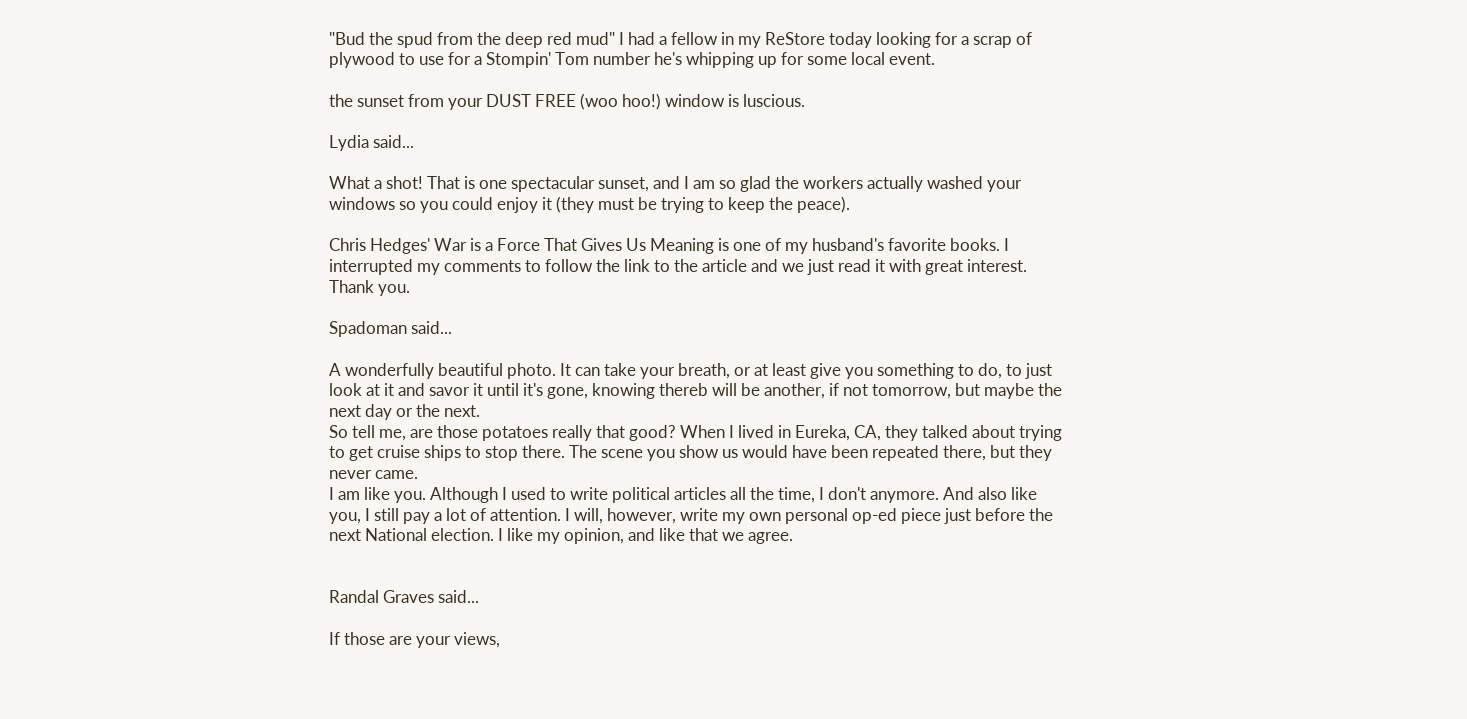"Bud the spud from the deep red mud" I had a fellow in my ReStore today looking for a scrap of plywood to use for a Stompin' Tom number he's whipping up for some local event.

the sunset from your DUST FREE (woo hoo!) window is luscious.

Lydia said...

What a shot! That is one spectacular sunset, and I am so glad the workers actually washed your windows so you could enjoy it (they must be trying to keep the peace).

Chris Hedges' War is a Force That Gives Us Meaning is one of my husband's favorite books. I interrupted my comments to follow the link to the article and we just read it with great interest. Thank you.

Spadoman said...

A wonderfully beautiful photo. It can take your breath, or at least give you something to do, to just look at it and savor it until it's gone, knowing thereb will be another, if not tomorrow, but maybe the next day or the next.
So tell me, are those potatoes really that good? When I lived in Eureka, CA, they talked about trying to get cruise ships to stop there. The scene you show us would have been repeated there, but they never came.
I am like you. Although I used to write political articles all the time, I don't anymore. And also like you, I still pay a lot of attention. I will, however, write my own personal op-ed piece just before the next National election. I like my opinion, and like that we agree.


Randal Graves said...

If those are your views,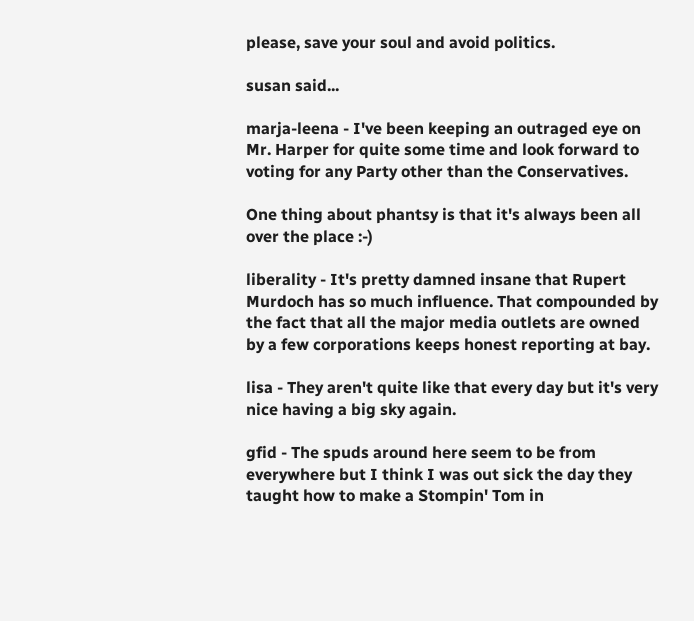please, save your soul and avoid politics.

susan said...

marja-leena - I've been keeping an outraged eye on Mr. Harper for quite some time and look forward to voting for any Party other than the Conservatives.

One thing about phantsy is that it's always been all over the place :-)

liberality - It's pretty damned insane that Rupert Murdoch has so much influence. That compounded by the fact that all the major media outlets are owned by a few corporations keeps honest reporting at bay.

lisa - They aren't quite like that every day but it's very nice having a big sky again.

gfid - The spuds around here seem to be from everywhere but I think I was out sick the day they taught how to make a Stompin' Tom in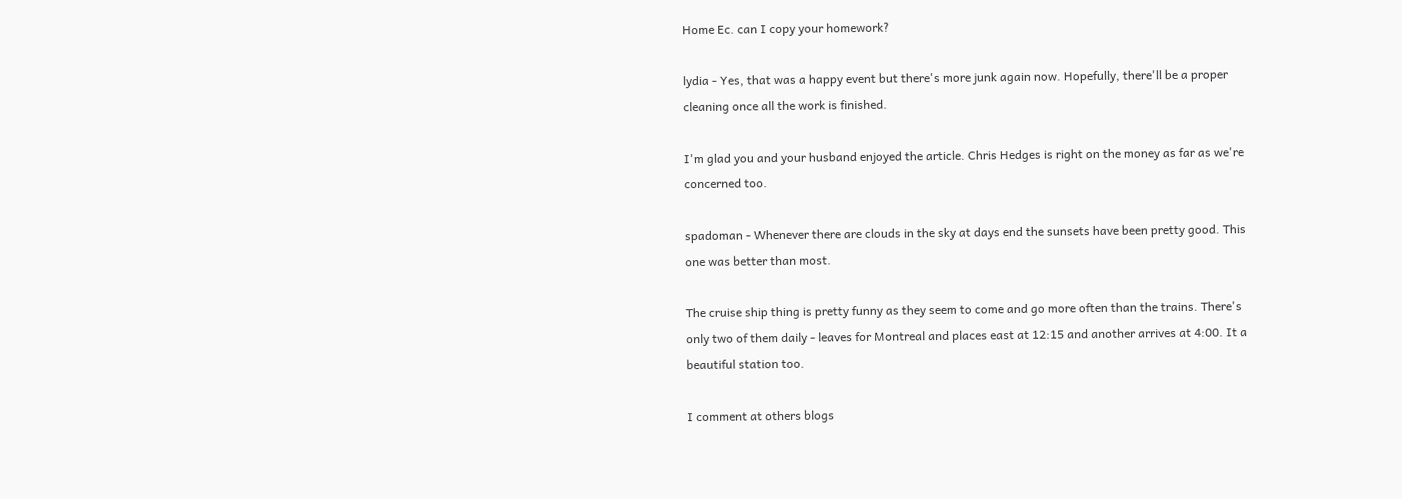Home Ec. can I copy your homework?

lydia - Yes, that was a happy event but there's more junk again now. Hopefully, there'll be a proper cleaning once all the work is finished.

I'm glad you and your husband enjoyed the article. Chris Hedges is right on the money as far as we're concerned too.

spadoman - Whenever there are clouds in the sky at days end the sunsets have been pretty good. This one was better than most.

The cruise ship thing is pretty funny as they seem to come and go more often than the trains. There's only two of them daily - leaves for Montreal and places east at 12:15 and another arrives at 4:00. It a beautiful station too.

I comment at others blogs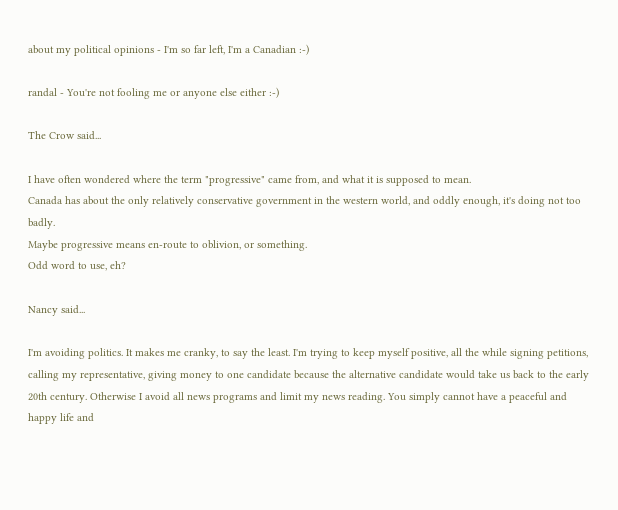about my political opinions - I'm so far left, I'm a Canadian :-)

randal - You're not fooling me or anyone else either :-)

The Crow said...

I have often wondered where the term "progressive" came from, and what it is supposed to mean.
Canada has about the only relatively conservative government in the western world, and oddly enough, it's doing not too badly.
Maybe progressive means en-route to oblivion, or something.
Odd word to use, eh?

Nancy said...

I'm avoiding politics. It makes me cranky, to say the least. I'm trying to keep myself positive, all the while signing petitions, calling my representative, giving money to one candidate because the alternative candidate would take us back to the early 20th century. Otherwise I avoid all news programs and limit my news reading. You simply cannot have a peaceful and happy life and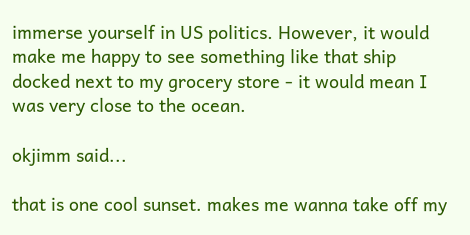immerse yourself in US politics. However, it would make me happy to see something like that ship docked next to my grocery store - it would mean I was very close to the ocean.

okjimm said...

that is one cool sunset. makes me wanna take off my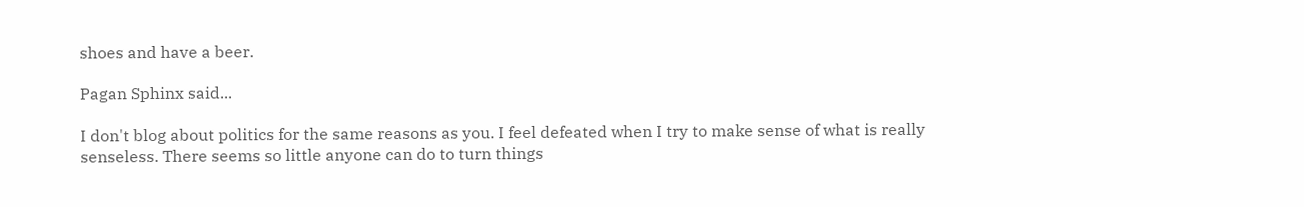shoes and have a beer.

Pagan Sphinx said...

I don't blog about politics for the same reasons as you. I feel defeated when I try to make sense of what is really senseless. There seems so little anyone can do to turn things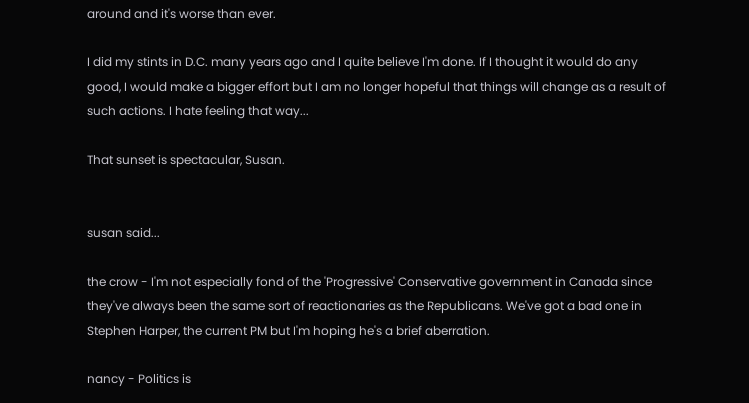around and it's worse than ever.

I did my stints in D.C. many years ago and I quite believe I'm done. If I thought it would do any good, I would make a bigger effort but I am no longer hopeful that things will change as a result of such actions. I hate feeling that way...

That sunset is spectacular, Susan.


susan said...

the crow - I'm not especially fond of the 'Progressive' Conservative government in Canada since they've always been the same sort of reactionaries as the Republicans. We've got a bad one in Stephen Harper, the current PM but I'm hoping he's a brief aberration.

nancy - Politics is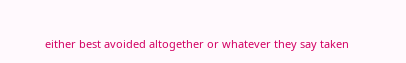either best avoided altogether or whatever they say taken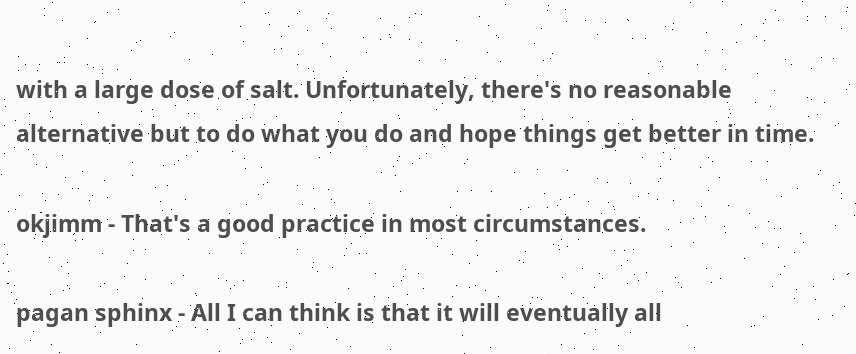with a large dose of salt. Unfortunately, there's no reasonable alternative but to do what you do and hope things get better in time.

okjimm - That's a good practice in most circumstances.

pagan sphinx - All I can think is that it will eventually all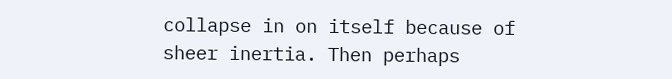collapse in on itself because of sheer inertia. Then perhaps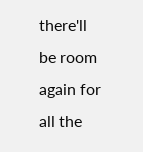there'll be room again for all the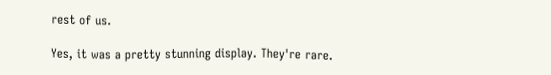rest of us.

Yes, it was a pretty stunning display. They're rare.